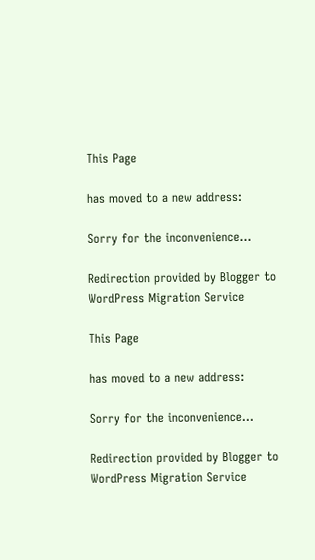This Page

has moved to a new address:

Sorry for the inconvenience…

Redirection provided by Blogger to WordPress Migration Service

This Page

has moved to a new address:

Sorry for the inconvenience…

Redirection provided by Blogger to WordPress Migration Service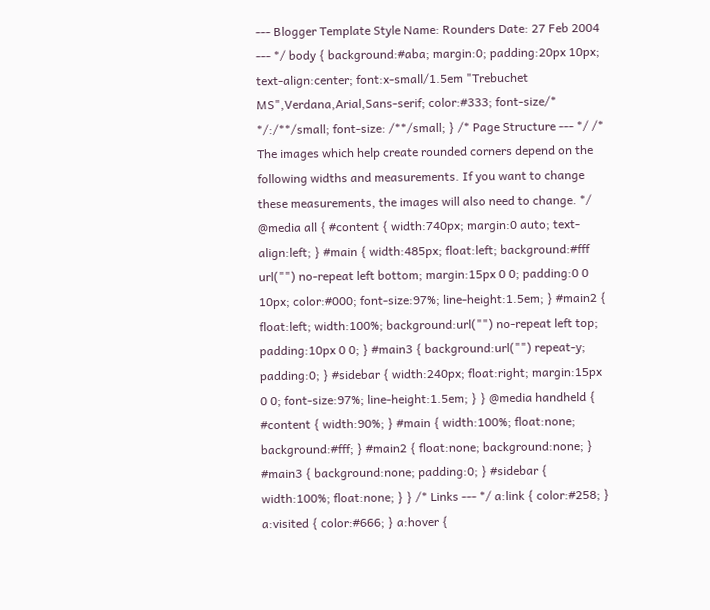--- Blogger Template Style Name: Rounders Date: 27 Feb 2004 --- */ body { background:#aba; margin:0; padding:20px 10px; text-align:center; font:x-small/1.5em "Trebuchet MS",Verdana,Arial,Sans-serif; color:#333; font-size/* */:/**/small; font-size: /**/small; } /* Page Structure --- */ /* The images which help create rounded corners depend on the following widths and measurements. If you want to change these measurements, the images will also need to change. */ @media all { #content { width:740px; margin:0 auto; text-align:left; } #main { width:485px; float:left; background:#fff url("") no-repeat left bottom; margin:15px 0 0; padding:0 0 10px; color:#000; font-size:97%; line-height:1.5em; } #main2 { float:left; width:100%; background:url("") no-repeat left top; padding:10px 0 0; } #main3 { background:url("") repeat-y; padding:0; } #sidebar { width:240px; float:right; margin:15px 0 0; font-size:97%; line-height:1.5em; } } @media handheld { #content { width:90%; } #main { width:100%; float:none; background:#fff; } #main2 { float:none; background:none; } #main3 { background:none; padding:0; } #sidebar { width:100%; float:none; } } /* Links --- */ a:link { color:#258; } a:visited { color:#666; } a:hover {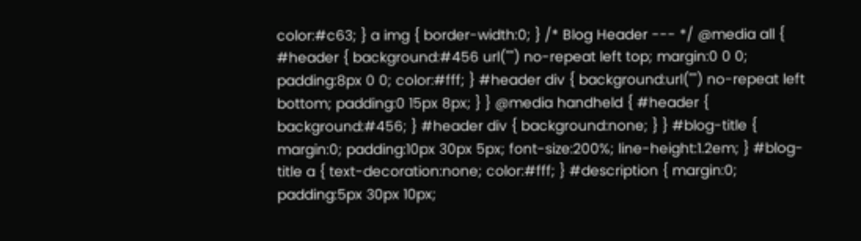color:#c63; } a img { border-width:0; } /* Blog Header --- */ @media all { #header { background:#456 url("") no-repeat left top; margin:0 0 0; padding:8px 0 0; color:#fff; } #header div { background:url("") no-repeat left bottom; padding:0 15px 8px; } } @media handheld { #header { background:#456; } #header div { background:none; } } #blog-title { margin:0; padding:10px 30px 5px; font-size:200%; line-height:1.2em; } #blog-title a { text-decoration:none; color:#fff; } #description { margin:0; padding:5px 30px 10px;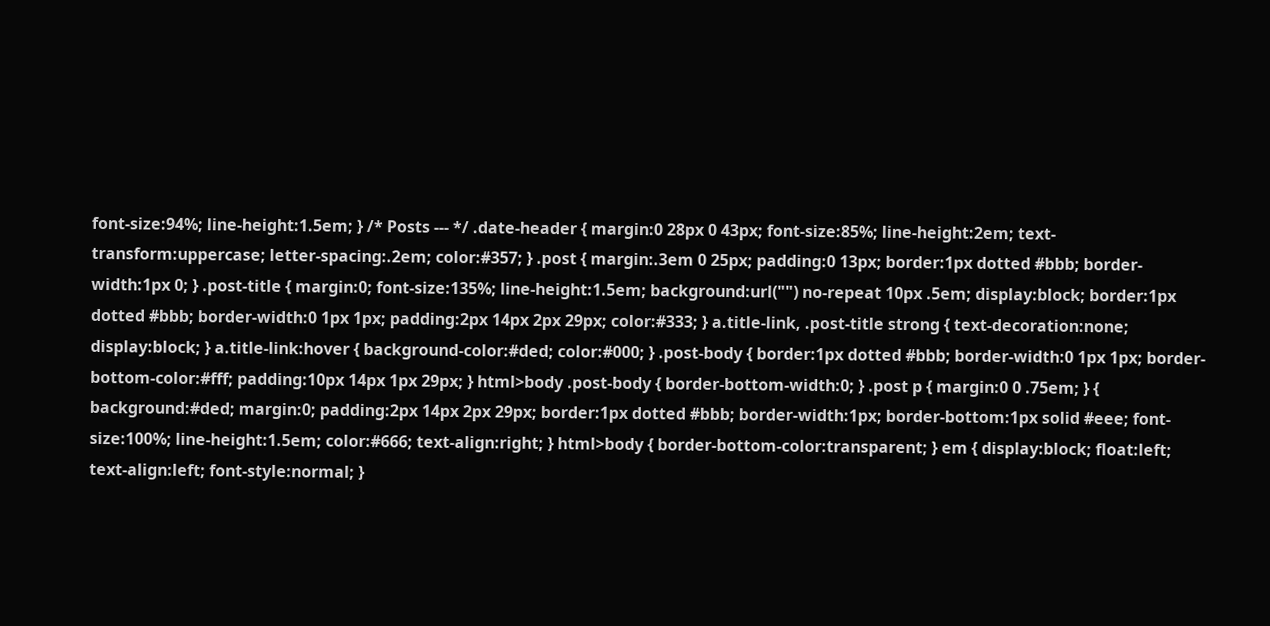font-size:94%; line-height:1.5em; } /* Posts --- */ .date-header { margin:0 28px 0 43px; font-size:85%; line-height:2em; text-transform:uppercase; letter-spacing:.2em; color:#357; } .post { margin:.3em 0 25px; padding:0 13px; border:1px dotted #bbb; border-width:1px 0; } .post-title { margin:0; font-size:135%; line-height:1.5em; background:url("") no-repeat 10px .5em; display:block; border:1px dotted #bbb; border-width:0 1px 1px; padding:2px 14px 2px 29px; color:#333; } a.title-link, .post-title strong { text-decoration:none; display:block; } a.title-link:hover { background-color:#ded; color:#000; } .post-body { border:1px dotted #bbb; border-width:0 1px 1px; border-bottom-color:#fff; padding:10px 14px 1px 29px; } html>body .post-body { border-bottom-width:0; } .post p { margin:0 0 .75em; } { background:#ded; margin:0; padding:2px 14px 2px 29px; border:1px dotted #bbb; border-width:1px; border-bottom:1px solid #eee; font-size:100%; line-height:1.5em; color:#666; text-align:right; } html>body { border-bottom-color:transparent; } em { display:block; float:left; text-align:left; font-style:normal; }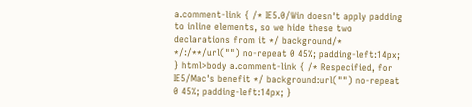a.comment-link { /* IE5.0/Win doesn't apply padding to inline elements, so we hide these two declarations from it */ background/* */:/**/url("") no-repeat 0 45%; padding-left:14px; } html>body a.comment-link { /* Respecified, for IE5/Mac's benefit */ background:url("") no-repeat 0 45%; padding-left:14px; }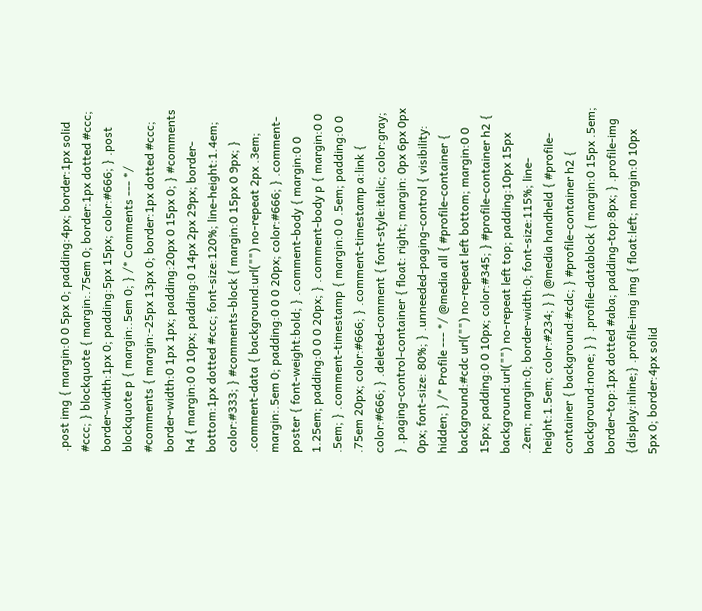.post img { margin:0 0 5px 0; padding:4px; border:1px solid #ccc; } blockquote { margin:.75em 0; border:1px dotted #ccc; border-width:1px 0; padding:5px 15px; color:#666; } .post blockquote p { margin:.5em 0; } /* Comments --- */ #comments { margin:-25px 13px 0; border:1px dotted #ccc; border-width:0 1px 1px; padding:20px 0 15px 0; } #comments h4 { margin:0 0 10px; padding:0 14px 2px 29px; border-bottom:1px dotted #ccc; font-size:120%; line-height:1.4em; color:#333; } #comments-block { margin:0 15px 0 9px; } .comment-data { background:url("") no-repeat 2px .3em; margin:.5em 0; padding:0 0 0 20px; color:#666; } .comment-poster { font-weight:bold; } .comment-body { margin:0 0 1.25em; padding:0 0 0 20px; } .comment-body p { margin:0 0 .5em; } .comment-timestamp { margin:0 0 .5em; padding:0 0 .75em 20px; color:#666; } .comment-timestamp a:link { color:#666; } .deleted-comment { font-style:italic; color:gray; } .paging-control-container { float: right; margin: 0px 6px 0px 0px; font-size: 80%; } .unneeded-paging-control { visibility: hidden; } /* Profile --- */ @media all { #profile-container { background:#cdc url("") no-repeat left bottom; margin:0 0 15px; padding:0 0 10px; color:#345; } #profile-container h2 { background:url("") no-repeat left top; padding:10px 15px .2em; margin:0; border-width:0; font-size:115%; line-height:1.5em; color:#234; } } @media handheld { #profile-container { background:#cdc; } #profile-container h2 { background:none; } } .profile-datablock { margin:0 15px .5em; border-top:1px dotted #aba; padding-top:8px; } .profile-img {display:inline;} .profile-img img { float:left; margin:0 10px 5px 0; border:4px solid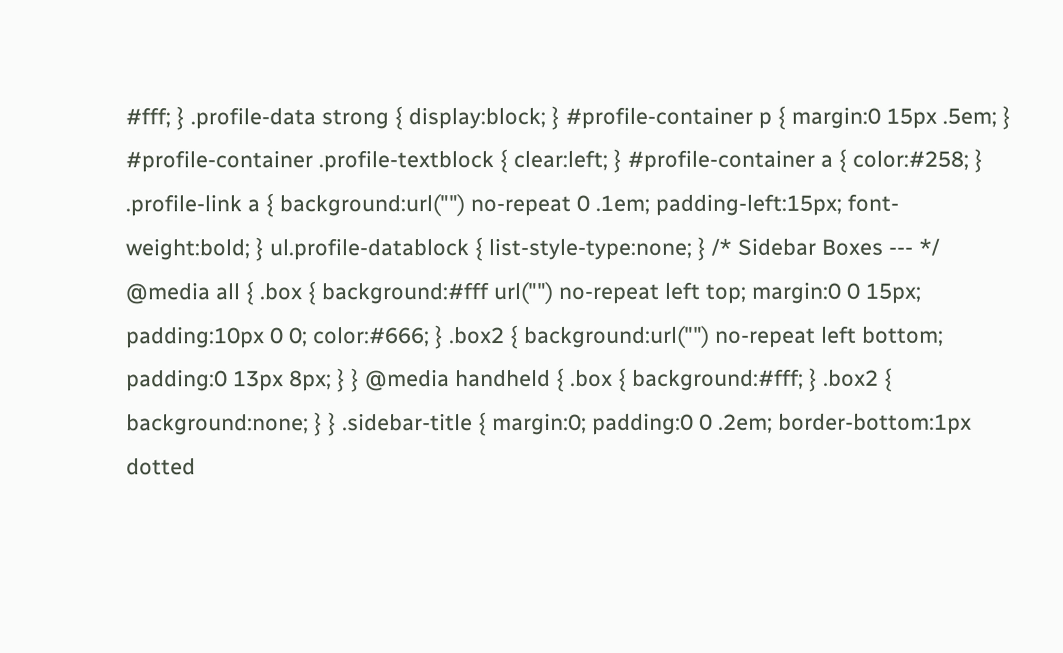#fff; } .profile-data strong { display:block; } #profile-container p { margin:0 15px .5em; } #profile-container .profile-textblock { clear:left; } #profile-container a { color:#258; } .profile-link a { background:url("") no-repeat 0 .1em; padding-left:15px; font-weight:bold; } ul.profile-datablock { list-style-type:none; } /* Sidebar Boxes --- */ @media all { .box { background:#fff url("") no-repeat left top; margin:0 0 15px; padding:10px 0 0; color:#666; } .box2 { background:url("") no-repeat left bottom; padding:0 13px 8px; } } @media handheld { .box { background:#fff; } .box2 { background:none; } } .sidebar-title { margin:0; padding:0 0 .2em; border-bottom:1px dotted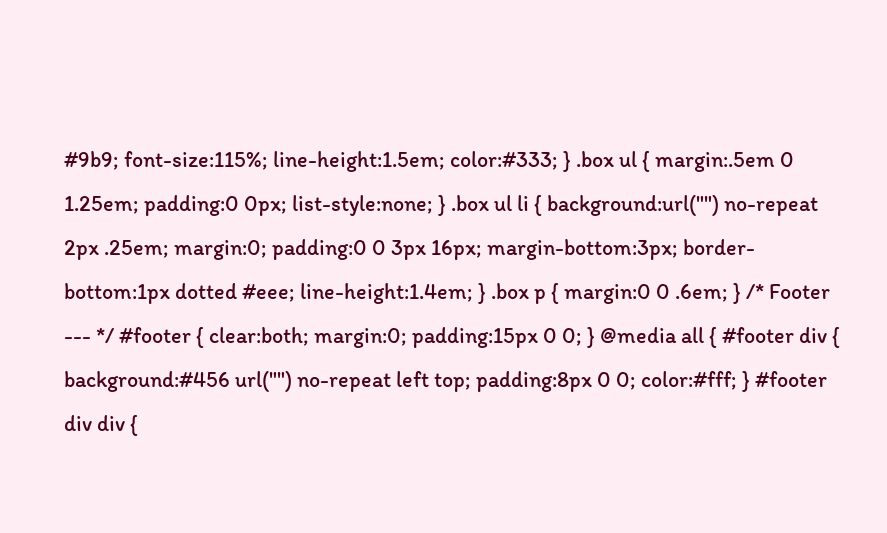#9b9; font-size:115%; line-height:1.5em; color:#333; } .box ul { margin:.5em 0 1.25em; padding:0 0px; list-style:none; } .box ul li { background:url("") no-repeat 2px .25em; margin:0; padding:0 0 3px 16px; margin-bottom:3px; border-bottom:1px dotted #eee; line-height:1.4em; } .box p { margin:0 0 .6em; } /* Footer --- */ #footer { clear:both; margin:0; padding:15px 0 0; } @media all { #footer div { background:#456 url("") no-repeat left top; padding:8px 0 0; color:#fff; } #footer div div {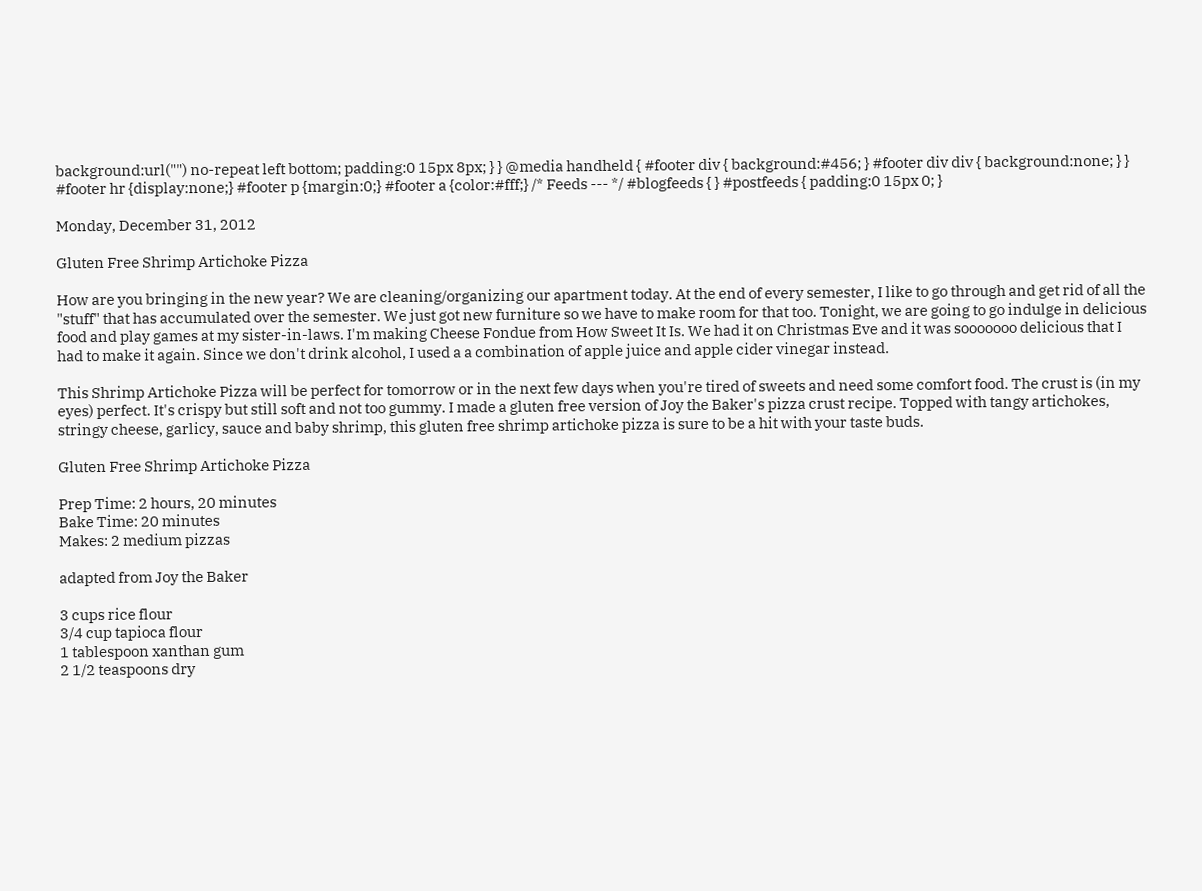background:url("") no-repeat left bottom; padding:0 15px 8px; } } @media handheld { #footer div { background:#456; } #footer div div { background:none; } } #footer hr {display:none;} #footer p {margin:0;} #footer a {color:#fff;} /* Feeds --- */ #blogfeeds { } #postfeeds { padding:0 15px 0; }

Monday, December 31, 2012

Gluten Free Shrimp Artichoke Pizza

How are you bringing in the new year? We are cleaning/organizing our apartment today. At the end of every semester, I like to go through and get rid of all the "stuff" that has accumulated over the semester. We just got new furniture so we have to make room for that too. Tonight, we are going to go indulge in delicious food and play games at my sister-in-laws. I'm making Cheese Fondue from How Sweet It Is. We had it on Christmas Eve and it was sooooooo delicious that I had to make it again. Since we don't drink alcohol, I used a a combination of apple juice and apple cider vinegar instead.

This Shrimp Artichoke Pizza will be perfect for tomorrow or in the next few days when you're tired of sweets and need some comfort food. The crust is (in my eyes) perfect. It's crispy but still soft and not too gummy. I made a gluten free version of Joy the Baker's pizza crust recipe. Topped with tangy artichokes, stringy cheese, garlicy, sauce and baby shrimp, this gluten free shrimp artichoke pizza is sure to be a hit with your taste buds.

Gluten Free Shrimp Artichoke Pizza

Prep Time: 2 hours, 20 minutes
Bake Time: 20 minutes
Makes: 2 medium pizzas

adapted from Joy the Baker

3 cups rice flour
3/4 cup tapioca flour
1 tablespoon xanthan gum
2 1/2 teaspoons dry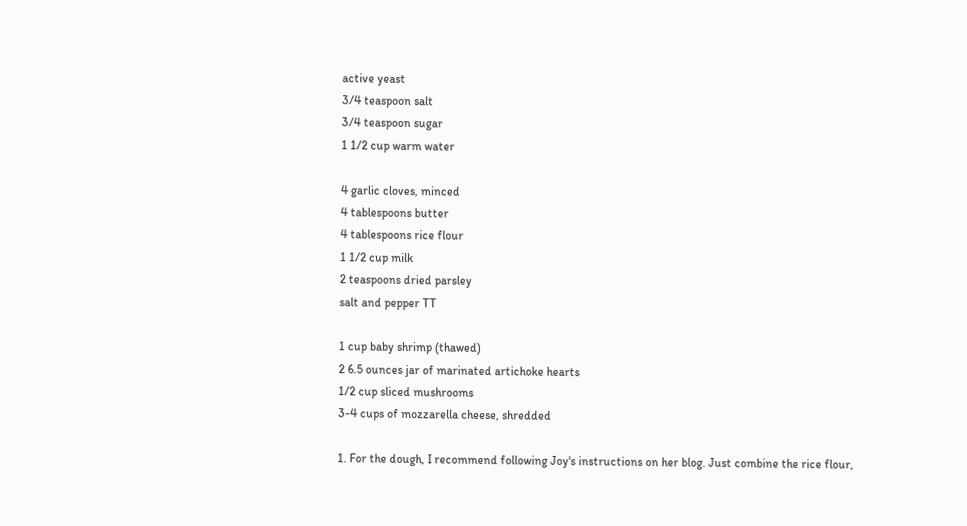active yeast
3/4 teaspoon salt
3/4 teaspoon sugar
1 1/2 cup warm water

4 garlic cloves, minced
4 tablespoons butter
4 tablespoons rice flour
1 1/2 cup milk
2 teaspoons dried parsley
salt and pepper TT

1 cup baby shrimp (thawed)
2 6.5 ounces jar of marinated artichoke hearts
1/2 cup sliced mushrooms
3-4 cups of mozzarella cheese, shredded

1. For the dough, I recommend following Joy's instructions on her blog. Just combine the rice flour,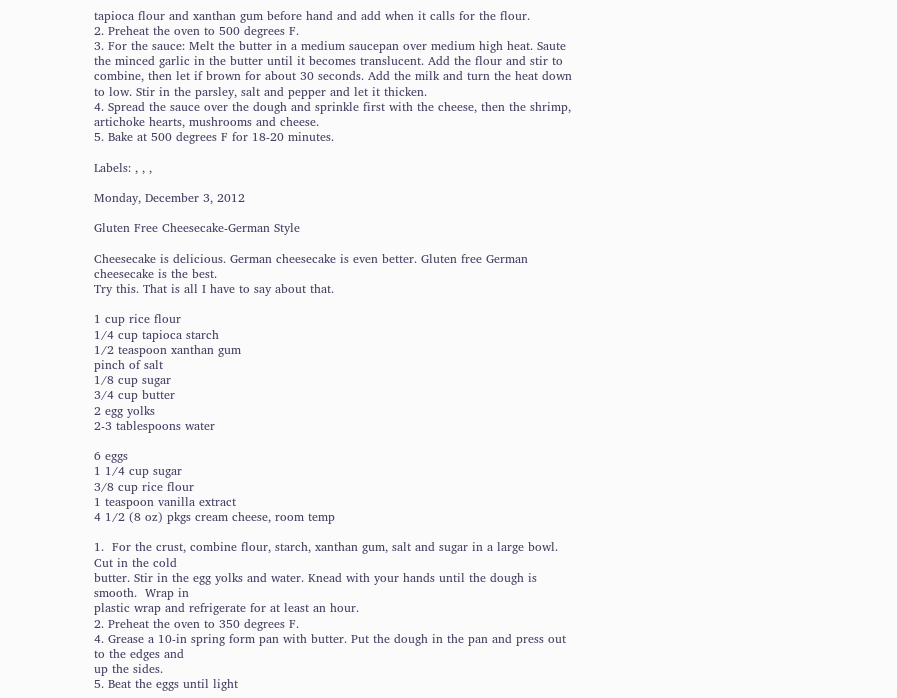tapioca flour and xanthan gum before hand and add when it calls for the flour.
2. Preheat the oven to 500 degrees F.
3. For the sauce: Melt the butter in a medium saucepan over medium high heat. Saute the minced garlic in the butter until it becomes translucent. Add the flour and stir to combine, then let if brown for about 30 seconds. Add the milk and turn the heat down to low. Stir in the parsley, salt and pepper and let it thicken.
4. Spread the sauce over the dough and sprinkle first with the cheese, then the shrimp, artichoke hearts, mushrooms and cheese.
5. Bake at 500 degrees F for 18-20 minutes.

Labels: , , ,

Monday, December 3, 2012

Gluten Free Cheesecake-German Style

Cheesecake is delicious. German cheesecake is even better. Gluten free German cheesecake is the best.
Try this. That is all I have to say about that.

1 cup rice flour
1/4 cup tapioca starch
1/2 teaspoon xanthan gum
pinch of salt
1/8 cup sugar
3/4 cup butter
2 egg yolks
2-3 tablespoons water

6 eggs
1 1/4 cup sugar
3/8 cup rice flour
1 teaspoon vanilla extract
4 1/2 (8 oz) pkgs cream cheese, room temp

1.  For the crust, combine flour, starch, xanthan gum, salt and sugar in a large bowl. Cut in the cold
butter. Stir in the egg yolks and water. Knead with your hands until the dough is smooth.  Wrap in
plastic wrap and refrigerate for at least an hour.
2. Preheat the oven to 350 degrees F.
4. Grease a 10-in spring form pan with butter. Put the dough in the pan and press out to the edges and
up the sides.
5. Beat the eggs until light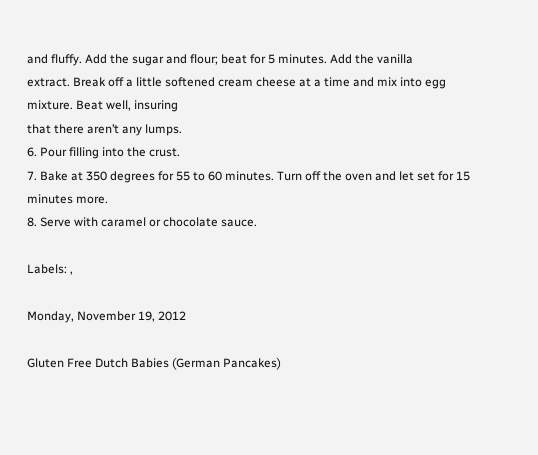and fluffy. Add the sugar and flour; beat for 5 minutes. Add the vanilla
extract. Break off a little softened cream cheese at a time and mix into egg mixture. Beat well, insuring
that there aren’t any lumps.
6. Pour filling into the crust.
7. Bake at 350 degrees for 55 to 60 minutes. Turn off the oven and let set for 15 minutes more.
8. Serve with caramel or chocolate sauce.

Labels: ,

Monday, November 19, 2012

Gluten Free Dutch Babies (German Pancakes)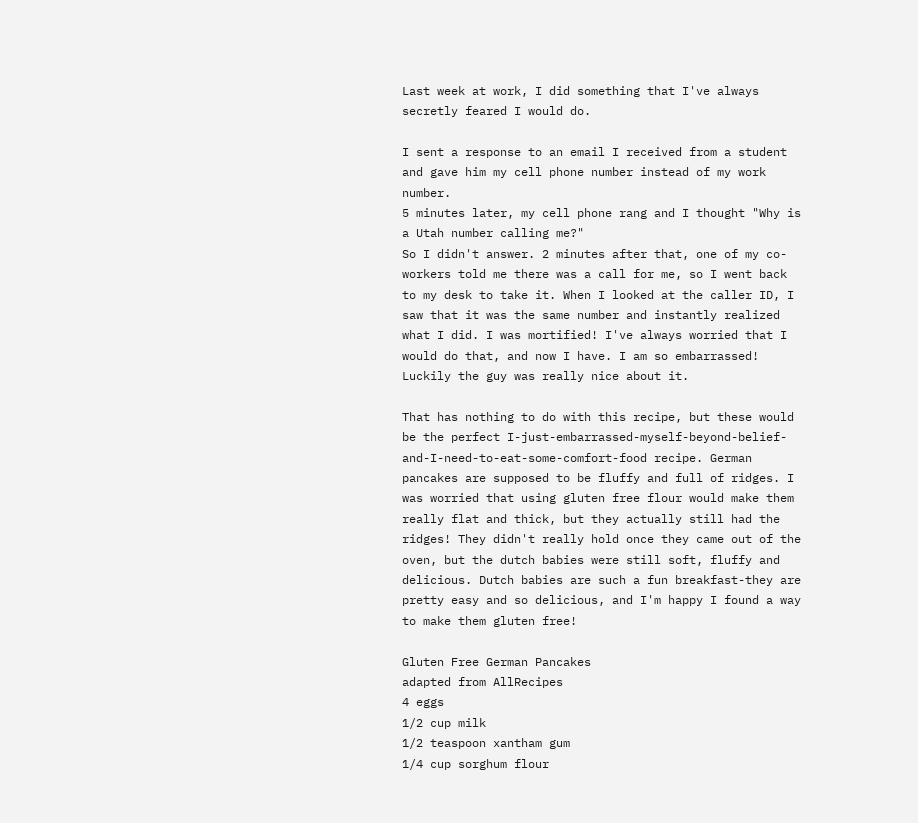Last week at work, I did something that I've always secretly feared I would do.

I sent a response to an email I received from a student and gave him my cell phone number instead of my work number.
5 minutes later, my cell phone rang and I thought "Why is a Utah number calling me?"
So I didn't answer. 2 minutes after that, one of my co-workers told me there was a call for me, so I went back to my desk to take it. When I looked at the caller ID, I saw that it was the same number and instantly realized what I did. I was mortified! I've always worried that I would do that, and now I have. I am so embarrassed! Luckily the guy was really nice about it.

That has nothing to do with this recipe, but these would be the perfect I-just-embarrassed-myself-beyond-belief-and-I-need-to-eat-some-comfort-food recipe. German pancakes are supposed to be fluffy and full of ridges. I was worried that using gluten free flour would make them really flat and thick, but they actually still had the ridges! They didn't really hold once they came out of the oven, but the dutch babies were still soft, fluffy and delicious. Dutch babies are such a fun breakfast-they are pretty easy and so delicious, and I'm happy I found a way to make them gluten free!

Gluten Free German Pancakes
adapted from AllRecipes
4 eggs
1/2 cup milk
1/2 teaspoon xantham gum
1/4 cup sorghum flour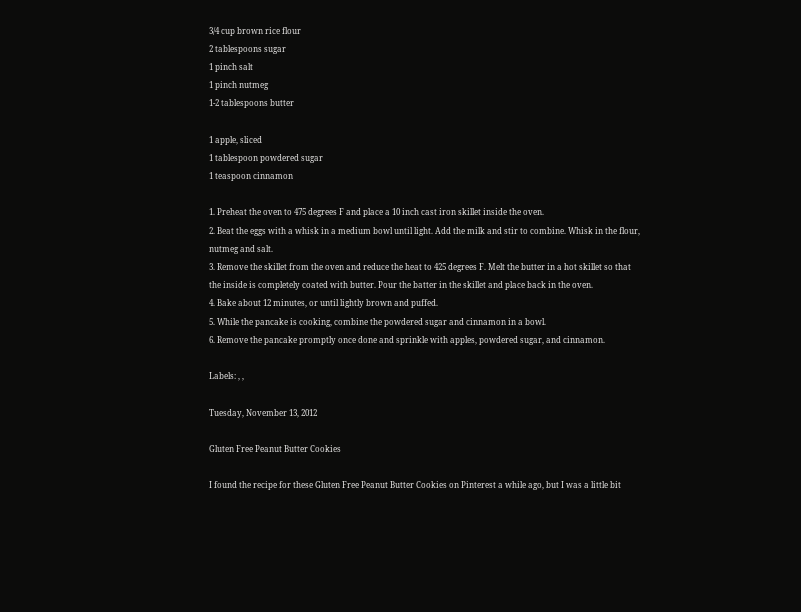3/4 cup brown rice flour
2 tablespoons sugar
1 pinch salt
1 pinch nutmeg
1-2 tablespoons butter

1 apple, sliced
1 tablespoon powdered sugar
1 teaspoon cinnamon

1. Preheat the oven to 475 degrees F and place a 10 inch cast iron skillet inside the oven.
2. Beat the eggs with a whisk in a medium bowl until light. Add the milk and stir to combine. Whisk in the flour, nutmeg and salt.
3. Remove the skillet from the oven and reduce the heat to 425 degrees F. Melt the butter in a hot skillet so that the inside is completely coated with butter. Pour the batter in the skillet and place back in the oven.
4. Bake about 12 minutes, or until lightly brown and puffed.
5. While the pancake is cooking, combine the powdered sugar and cinnamon in a bowl.
6. Remove the pancake promptly once done and sprinkle with apples, powdered sugar, and cinnamon.

Labels: , ,

Tuesday, November 13, 2012

Gluten Free Peanut Butter Cookies

I found the recipe for these Gluten Free Peanut Butter Cookies on Pinterest a while ago, but I was a little bit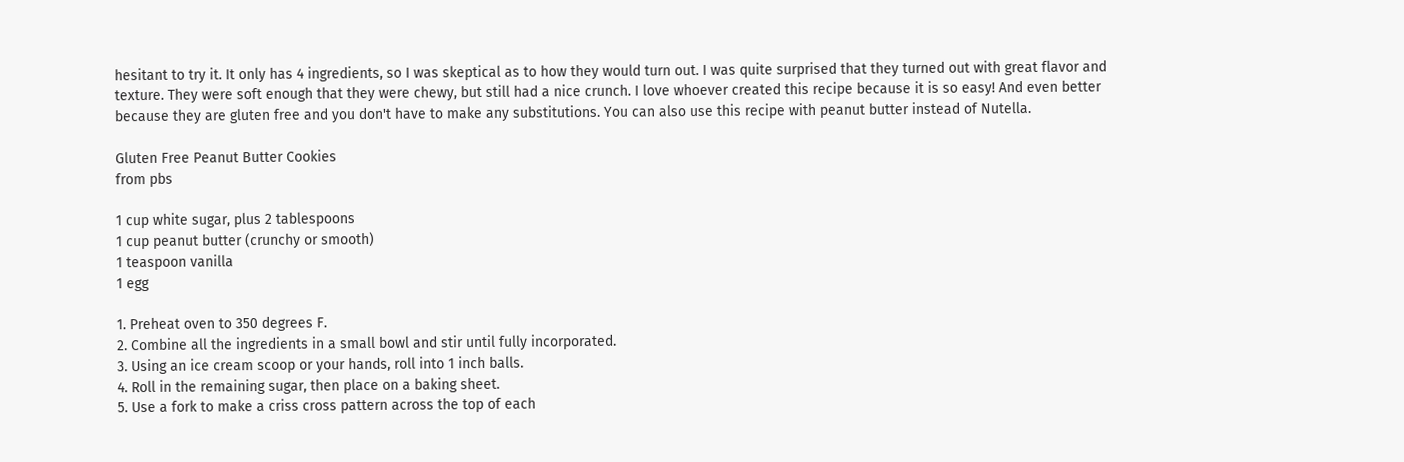hesitant to try it. It only has 4 ingredients, so I was skeptical as to how they would turn out. I was quite surprised that they turned out with great flavor and texture. They were soft enough that they were chewy, but still had a nice crunch. I love whoever created this recipe because it is so easy! And even better because they are gluten free and you don't have to make any substitutions. You can also use this recipe with peanut butter instead of Nutella.

Gluten Free Peanut Butter Cookies
from pbs

1 cup white sugar, plus 2 tablespoons
1 cup peanut butter (crunchy or smooth)
1 teaspoon vanilla
1 egg

1. Preheat oven to 350 degrees F.
2. Combine all the ingredients in a small bowl and stir until fully incorporated.
3. Using an ice cream scoop or your hands, roll into 1 inch balls.
4. Roll in the remaining sugar, then place on a baking sheet.
5. Use a fork to make a criss cross pattern across the top of each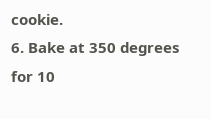cookie.
6. Bake at 350 degrees for 10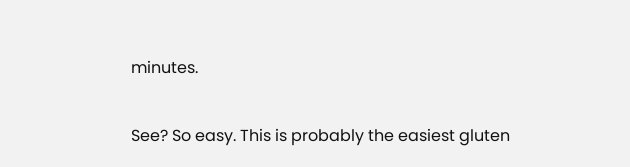minutes.

See? So easy. This is probably the easiest gluten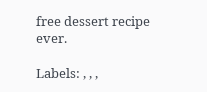free dessert recipe ever.

Labels: , , ,